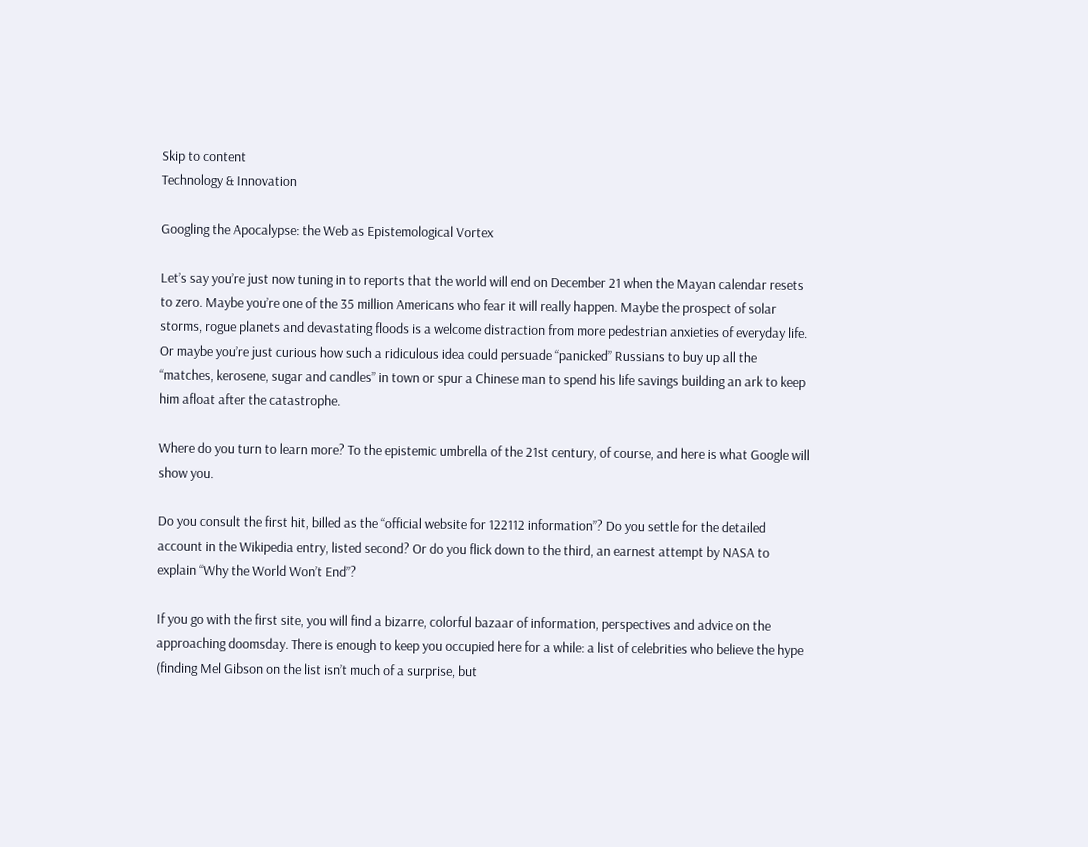Skip to content
Technology & Innovation

Googling the Apocalypse: the Web as Epistemological Vortex

Let’s say you’re just now tuning in to reports that the world will end on December 21 when the Mayan calendar resets to zero. Maybe you’re one of the 35 million Americans who fear it will really happen. Maybe the prospect of solar storms, rogue planets and devastating floods is a welcome distraction from more pedestrian anxieties of everyday life. Or maybe you’re just curious how such a ridiculous idea could persuade “panicked” Russians to buy up all the “matches, kerosene, sugar and candles” in town or spur a Chinese man to spend his life savings building an ark to keep him afloat after the catastrophe.

Where do you turn to learn more? To the epistemic umbrella of the 21st century, of course, and here is what Google will show you.

Do you consult the first hit, billed as the “official website for 122112 information”? Do you settle for the detailed account in the Wikipedia entry, listed second? Or do you flick down to the third, an earnest attempt by NASA to explain “Why the World Won’t End”?

If you go with the first site, you will find a bizarre, colorful bazaar of information, perspectives and advice on the approaching doomsday. There is enough to keep you occupied here for a while: a list of celebrities who believe the hype (finding Mel Gibson on the list isn’t much of a surprise, but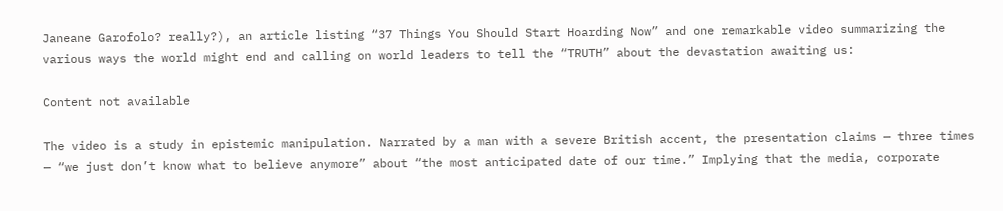Janeane Garofolo? really?), an article listing “37 Things You Should Start Hoarding Now” and one remarkable video summarizing the various ways the world might end and calling on world leaders to tell the “TRUTH” about the devastation awaiting us:

Content not available

The video is a study in epistemic manipulation. Narrated by a man with a severe British accent, the presentation claims — three times — “we just don’t know what to believe anymore” about “the most anticipated date of our time.” Implying that the media, corporate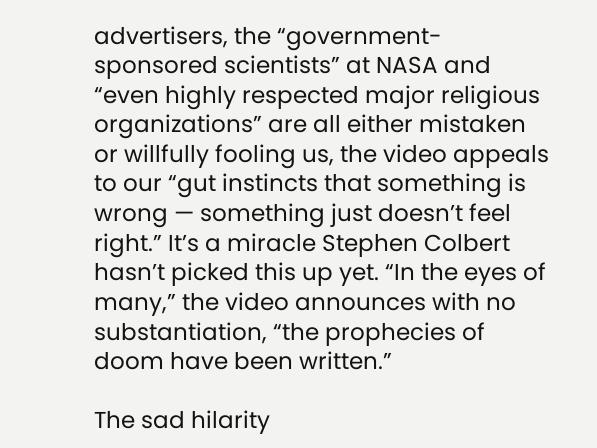advertisers, the “government-sponsored scientists” at NASA and “even highly respected major religious organizations” are all either mistaken or willfully fooling us, the video appeals to our “gut instincts that something is wrong — something just doesn’t feel right.” It’s a miracle Stephen Colbert hasn’t picked this up yet. “In the eyes of many,” the video announces with no substantiation, “the prophecies of doom have been written.”

The sad hilarity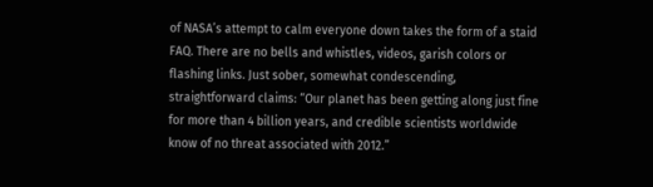of NASA’s attempt to calm everyone down takes the form of a staid FAQ. There are no bells and whistles, videos, garish colors or flashing links. Just sober, somewhat condescending, straightforward claims: “Our planet has been getting along just fine for more than 4 billion years, and credible scientists worldwide know of no threat associated with 2012.”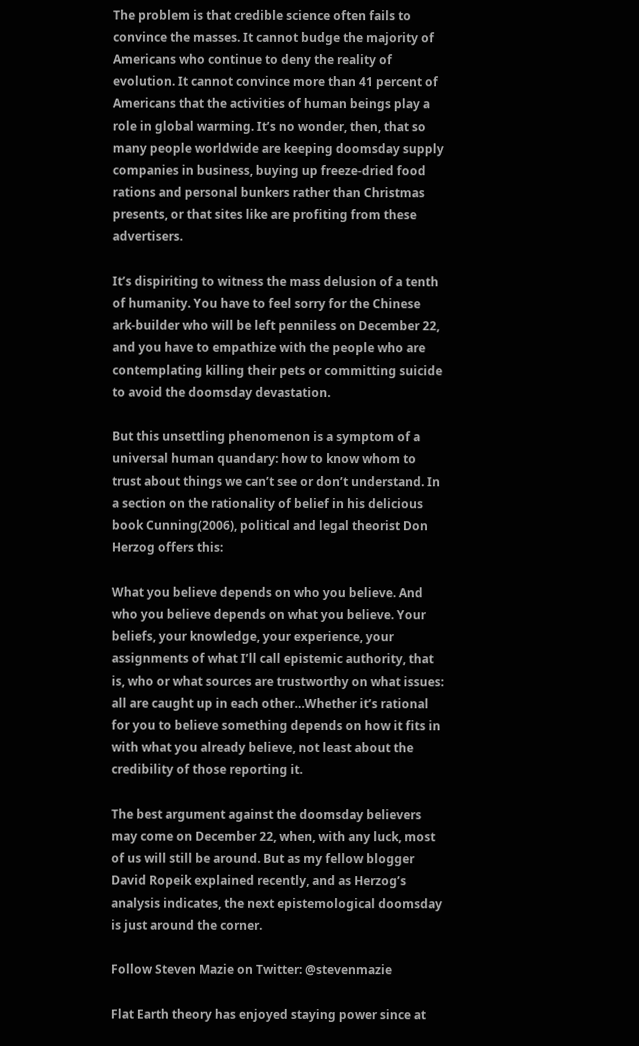The problem is that credible science often fails to convince the masses. It cannot budge the majority of Americans who continue to deny the reality of evolution. It cannot convince more than 41 percent of Americans that the activities of human beings play a role in global warming. It’s no wonder, then, that so many people worldwide are keeping doomsday supply companies in business, buying up freeze-dried food rations and personal bunkers rather than Christmas presents, or that sites like are profiting from these advertisers.

It’s dispiriting to witness the mass delusion of a tenth of humanity. You have to feel sorry for the Chinese ark-builder who will be left penniless on December 22, and you have to empathize with the people who are contemplating killing their pets or committing suicide to avoid the doomsday devastation.

But this unsettling phenomenon is a symptom of a universal human quandary: how to know whom to trust about things we can’t see or don’t understand. In a section on the rationality of belief in his delicious book Cunning(2006), political and legal theorist Don Herzog offers this:

What you believe depends on who you believe. And who you believe depends on what you believe. Your beliefs, your knowledge, your experience, your assignments of what I’ll call epistemic authority, that is, who or what sources are trustworthy on what issues: all are caught up in each other…Whether it’s rational for you to believe something depends on how it fits in with what you already believe, not least about the credibility of those reporting it.

The best argument against the doomsday believers may come on December 22, when, with any luck, most of us will still be around. But as my fellow blogger David Ropeik explained recently, and as Herzog’s analysis indicates, the next epistemological doomsday is just around the corner.

Follow Steven Mazie on Twitter: @stevenmazie

Flat Earth theory has enjoyed staying power since at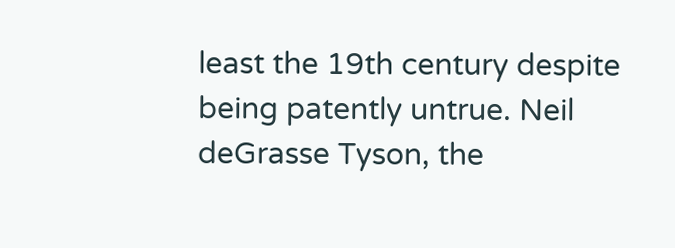least the 19th century despite being patently untrue. Neil deGrasse Tyson, the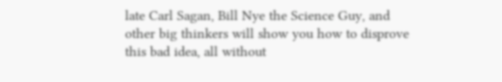late Carl Sagan, Bill Nye the Science Guy, and other big thinkers will show you how to disprove this bad idea, all without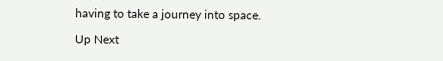having to take a journey into space.

Up Next